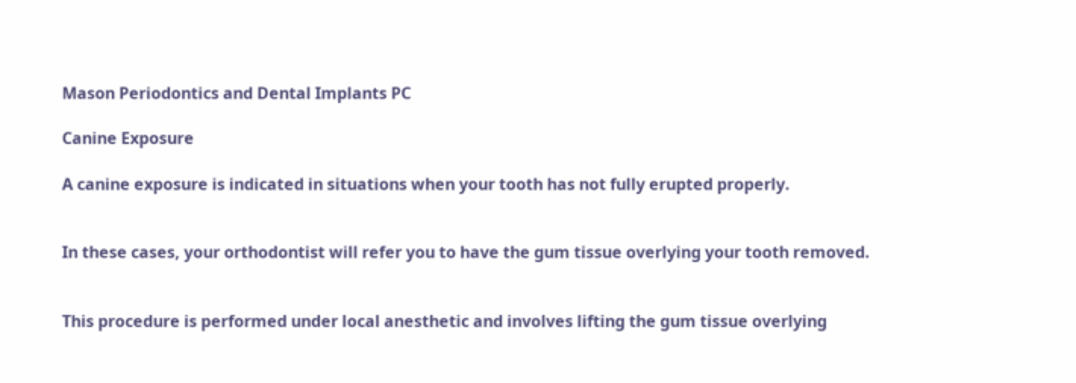Mason Periodontics and Dental Implants PC

Canine Exposure

A canine exposure is indicated in situations when your tooth has not fully erupted properly.


In these cases, your orthodontist will refer you to have the gum tissue overlying your tooth removed.


This procedure is performed under local anesthetic and involves lifting the gum tissue overlying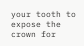your tooth to expose the crown for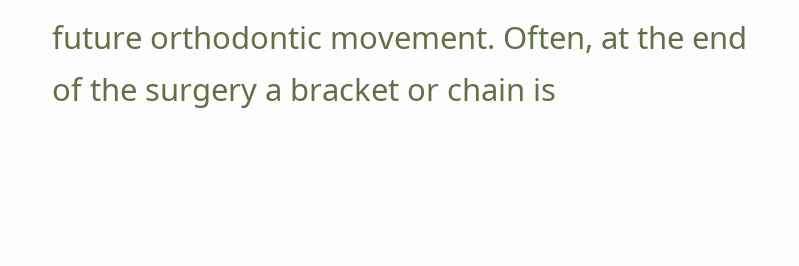future orthodontic movement. Often, at the end of the surgery a bracket or chain is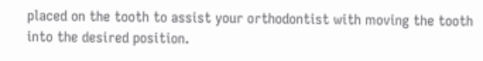placed on the tooth to assist your orthodontist with moving the tooth into the desired position.